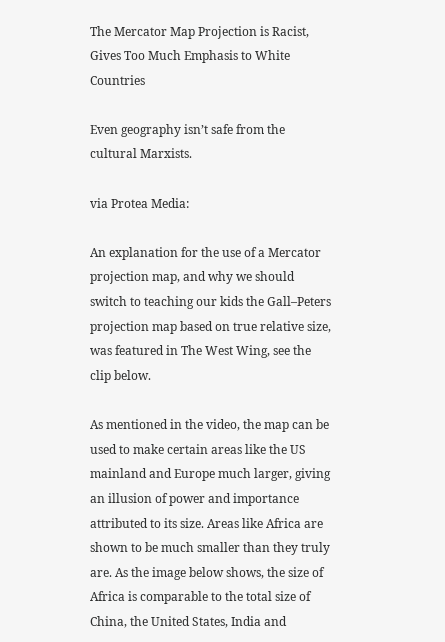The Mercator Map Projection is Racist, Gives Too Much Emphasis to White Countries

Even geography isn’t safe from the cultural Marxists.

via Protea Media:

An explanation for the use of a Mercator projection map, and why we should switch to teaching our kids the Gall–Peters projection map based on true relative size, was featured in The West Wing, see the clip below.

As mentioned in the video, the map can be used to make certain areas like the US mainland and Europe much larger, giving an illusion of power and importance attributed to its size. Areas like Africa are shown to be much smaller than they truly are. As the image below shows, the size of Africa is comparable to the total size of China, the United States, India and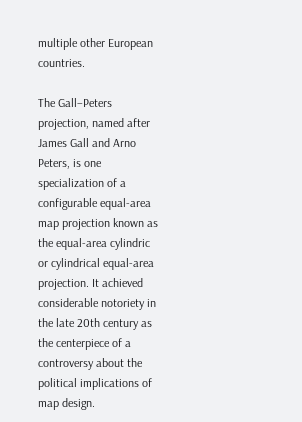multiple other European countries.

The Gall–Peters projection, named after James Gall and Arno Peters, is one specialization of a configurable equal-area map projection known as the equal-area cylindric or cylindrical equal-area projection. It achieved considerable notoriety in the late 20th century as the centerpiece of a controversy about the political implications of map design.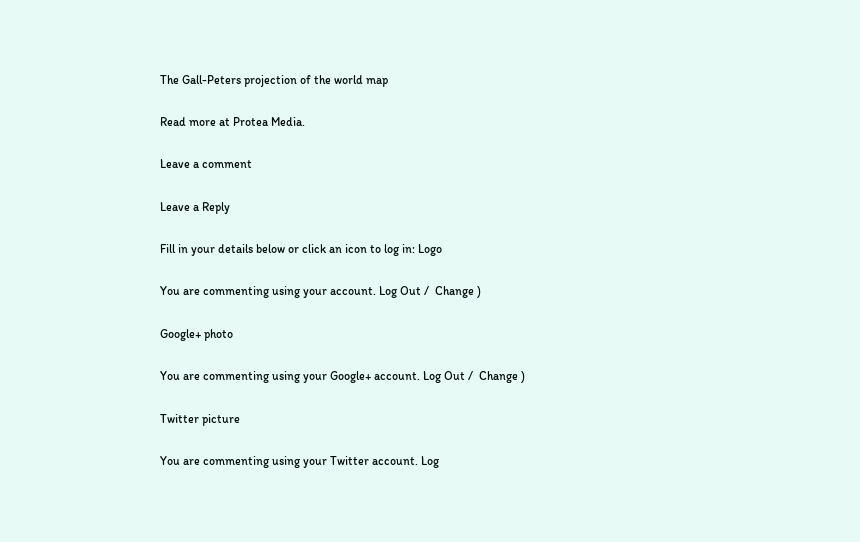The Gall-Peters projection of the world map

Read more at Protea Media.

Leave a comment

Leave a Reply

Fill in your details below or click an icon to log in: Logo

You are commenting using your account. Log Out /  Change )

Google+ photo

You are commenting using your Google+ account. Log Out /  Change )

Twitter picture

You are commenting using your Twitter account. Log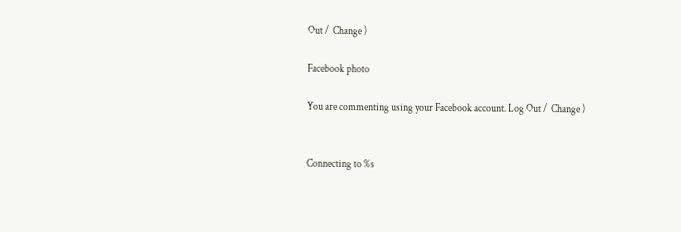Out /  Change )

Facebook photo

You are commenting using your Facebook account. Log Out /  Change )


Connecting to %s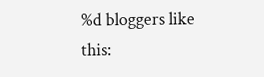%d bloggers like this: